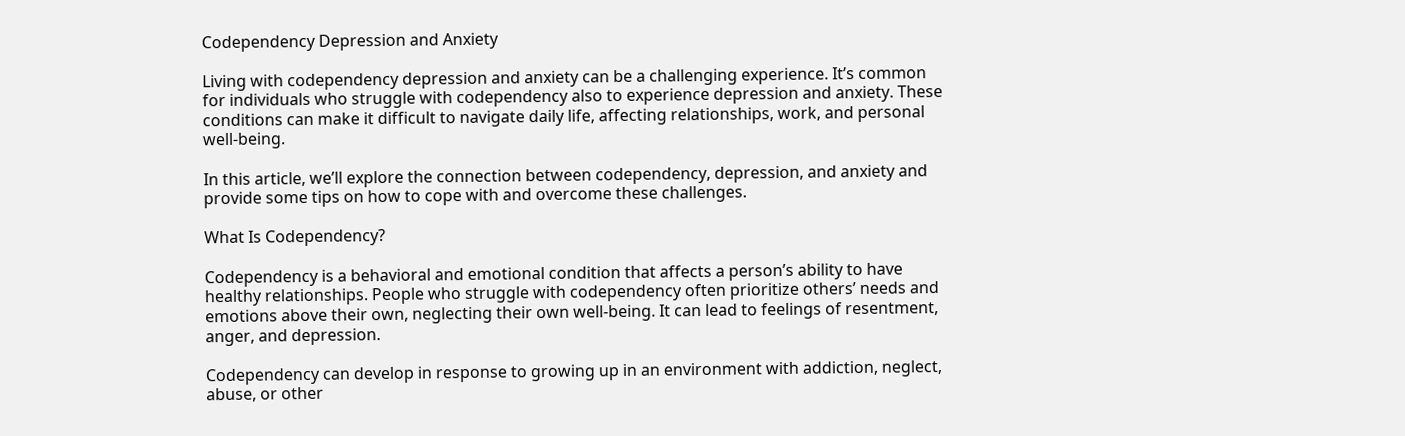Codependency Depression and Anxiety

Living with codependency depression and anxiety can be a challenging experience. It’s common for individuals who struggle with codependency also to experience depression and anxiety. These conditions can make it difficult to navigate daily life, affecting relationships, work, and personal well-being.

In this article, we’ll explore the connection between codependency, depression, and anxiety and provide some tips on how to cope with and overcome these challenges.

What Is Codependency?

Codependency is a behavioral and emotional condition that affects a person’s ability to have healthy relationships. People who struggle with codependency often prioritize others’ needs and emotions above their own, neglecting their own well-being. It can lead to feelings of resentment, anger, and depression.

Codependency can develop in response to growing up in an environment with addiction, neglect, abuse, or other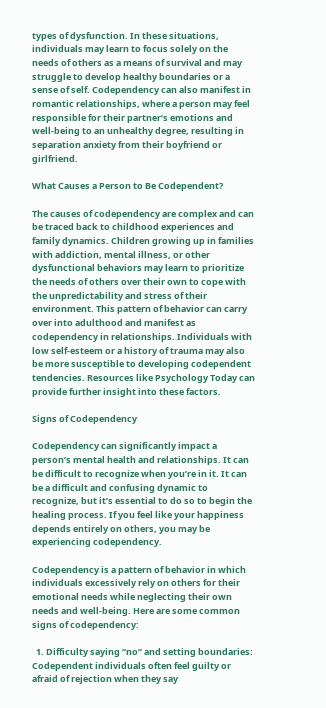types of dysfunction. In these situations, individuals may learn to focus solely on the needs of others as a means of survival and may struggle to develop healthy boundaries or a sense of self. Codependency can also manifest in romantic relationships, where a person may feel responsible for their partner’s emotions and well-being to an unhealthy degree, resulting in separation anxiety from their boyfriend or girlfriend.

What Causes a Person to Be Codependent?

The causes of codependency are complex and can be traced back to childhood experiences and family dynamics. Children growing up in families with addiction, mental illness, or other dysfunctional behaviors may learn to prioritize the needs of others over their own to cope with the unpredictability and stress of their environment. This pattern of behavior can carry over into adulthood and manifest as codependency in relationships. Individuals with low self-esteem or a history of trauma may also be more susceptible to developing codependent tendencies. Resources like Psychology Today can provide further insight into these factors.

Signs of Codependency

Codependency can significantly impact a person’s mental health and relationships. It can be difficult to recognize when you’re in it. It can be a difficult and confusing dynamic to recognize, but it’s essential to do so to begin the healing process. If you feel like your happiness depends entirely on others, you may be experiencing codependency.

Codependency is a pattern of behavior in which individuals excessively rely on others for their emotional needs while neglecting their own needs and well-being. Here are some common signs of codependency:

  1. Difficulty saying “no” and setting boundaries: Codependent individuals often feel guilty or afraid of rejection when they say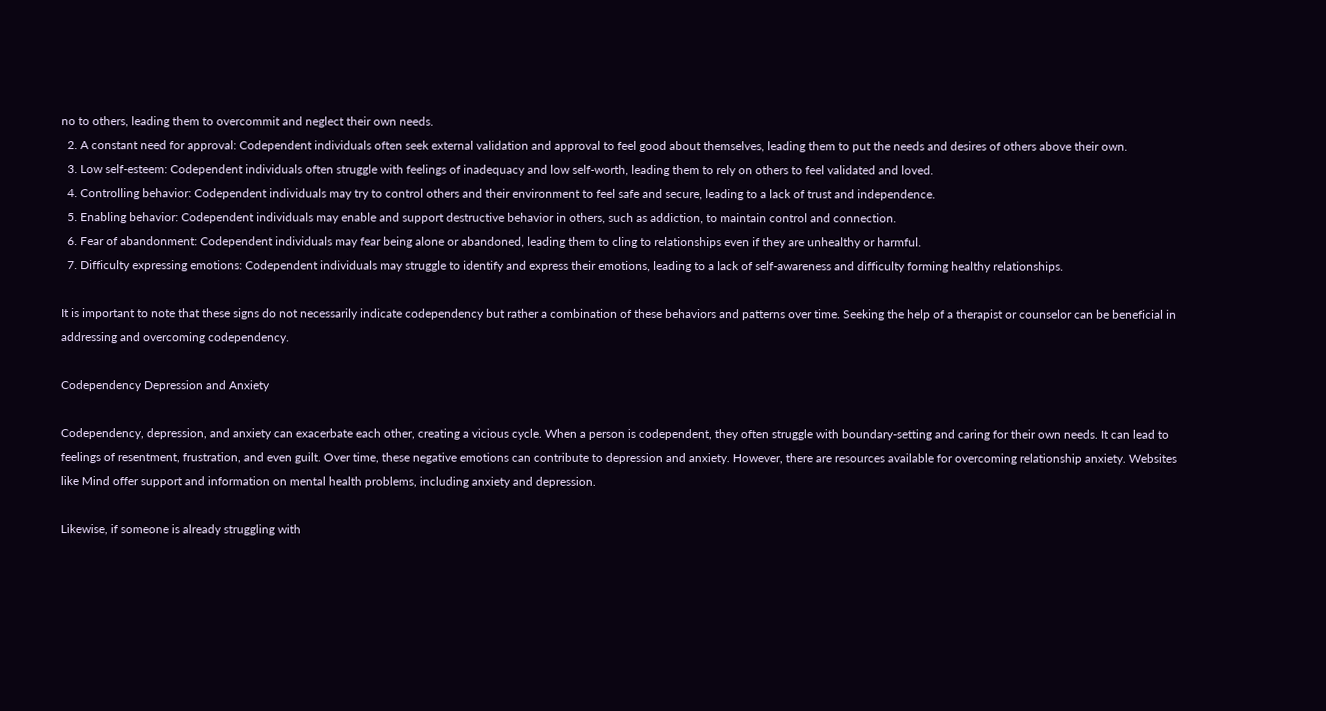no to others, leading them to overcommit and neglect their own needs.
  2. A constant need for approval: Codependent individuals often seek external validation and approval to feel good about themselves, leading them to put the needs and desires of others above their own.
  3. Low self-esteem: Codependent individuals often struggle with feelings of inadequacy and low self-worth, leading them to rely on others to feel validated and loved.
  4. Controlling behavior: Codependent individuals may try to control others and their environment to feel safe and secure, leading to a lack of trust and independence.
  5. Enabling behavior: Codependent individuals may enable and support destructive behavior in others, such as addiction, to maintain control and connection.
  6. Fear of abandonment: Codependent individuals may fear being alone or abandoned, leading them to cling to relationships even if they are unhealthy or harmful.
  7. Difficulty expressing emotions: Codependent individuals may struggle to identify and express their emotions, leading to a lack of self-awareness and difficulty forming healthy relationships.

It is important to note that these signs do not necessarily indicate codependency but rather a combination of these behaviors and patterns over time. Seeking the help of a therapist or counselor can be beneficial in addressing and overcoming codependency.

Codependency Depression and Anxiety

Codependency, depression, and anxiety can exacerbate each other, creating a vicious cycle. When a person is codependent, they often struggle with boundary-setting and caring for their own needs. It can lead to feelings of resentment, frustration, and even guilt. Over time, these negative emotions can contribute to depression and anxiety. However, there are resources available for overcoming relationship anxiety. Websites like Mind offer support and information on mental health problems, including anxiety and depression.

Likewise, if someone is already struggling with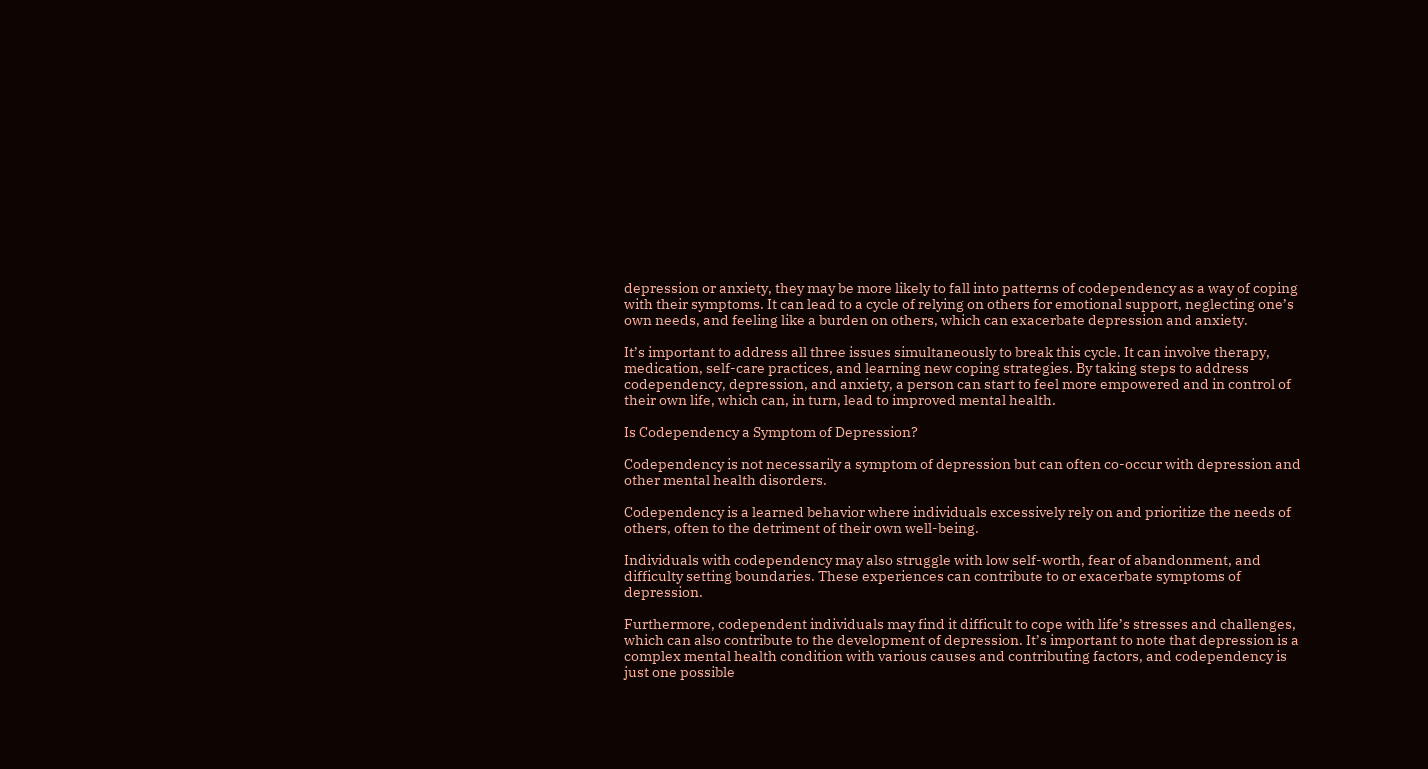depression or anxiety, they may be more likely to fall into patterns of codependency as a way of coping with their symptoms. It can lead to a cycle of relying on others for emotional support, neglecting one’s own needs, and feeling like a burden on others, which can exacerbate depression and anxiety.

It’s important to address all three issues simultaneously to break this cycle. It can involve therapy, medication, self-care practices, and learning new coping strategies. By taking steps to address codependency, depression, and anxiety, a person can start to feel more empowered and in control of their own life, which can, in turn, lead to improved mental health.

Is Codependency a Symptom of Depression?

Codependency is not necessarily a symptom of depression but can often co-occur with depression and other mental health disorders.

Codependency is a learned behavior where individuals excessively rely on and prioritize the needs of others, often to the detriment of their own well-being.

Individuals with codependency may also struggle with low self-worth, fear of abandonment, and difficulty setting boundaries. These experiences can contribute to or exacerbate symptoms of depression.

Furthermore, codependent individuals may find it difficult to cope with life’s stresses and challenges, which can also contribute to the development of depression. It’s important to note that depression is a complex mental health condition with various causes and contributing factors, and codependency is just one possible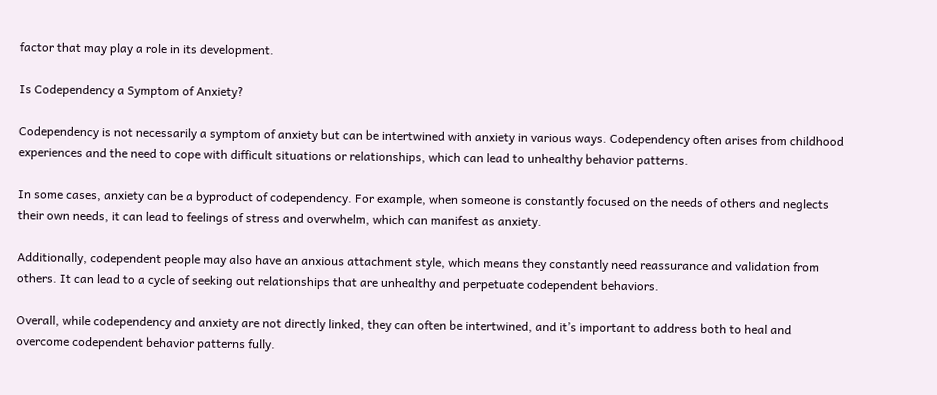factor that may play a role in its development.

Is Codependency a Symptom of Anxiety?

Codependency is not necessarily a symptom of anxiety but can be intertwined with anxiety in various ways. Codependency often arises from childhood experiences and the need to cope with difficult situations or relationships, which can lead to unhealthy behavior patterns.

In some cases, anxiety can be a byproduct of codependency. For example, when someone is constantly focused on the needs of others and neglects their own needs, it can lead to feelings of stress and overwhelm, which can manifest as anxiety.

Additionally, codependent people may also have an anxious attachment style, which means they constantly need reassurance and validation from others. It can lead to a cycle of seeking out relationships that are unhealthy and perpetuate codependent behaviors.

Overall, while codependency and anxiety are not directly linked, they can often be intertwined, and it’s important to address both to heal and overcome codependent behavior patterns fully.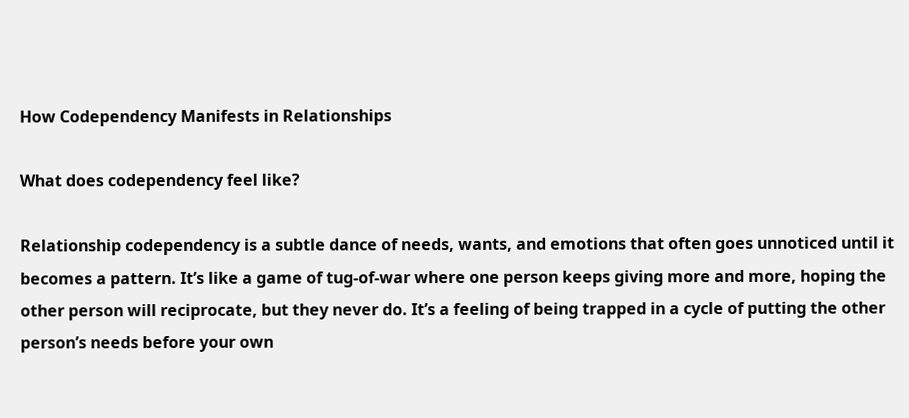How Codependency Manifests in Relationships

What does codependency feel like?

Relationship codependency is a subtle dance of needs, wants, and emotions that often goes unnoticed until it becomes a pattern. It’s like a game of tug-of-war where one person keeps giving more and more, hoping the other person will reciprocate, but they never do. It’s a feeling of being trapped in a cycle of putting the other person’s needs before your own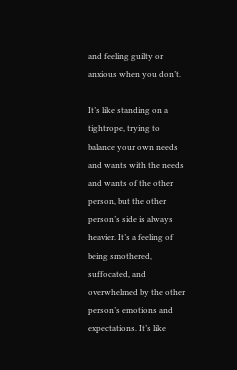and feeling guilty or anxious when you don’t.

It’s like standing on a tightrope, trying to balance your own needs and wants with the needs and wants of the other person, but the other person’s side is always heavier. It’s a feeling of being smothered, suffocated, and overwhelmed by the other person’s emotions and expectations. It’s like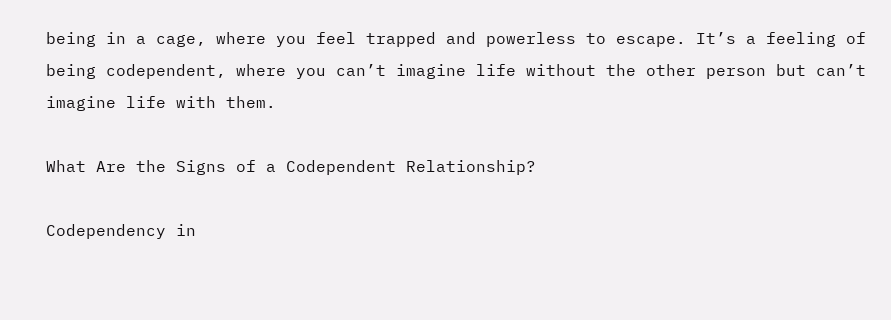being in a cage, where you feel trapped and powerless to escape. It’s a feeling of being codependent, where you can’t imagine life without the other person but can’t imagine life with them.

What Are the Signs of a Codependent Relationship?

Codependency in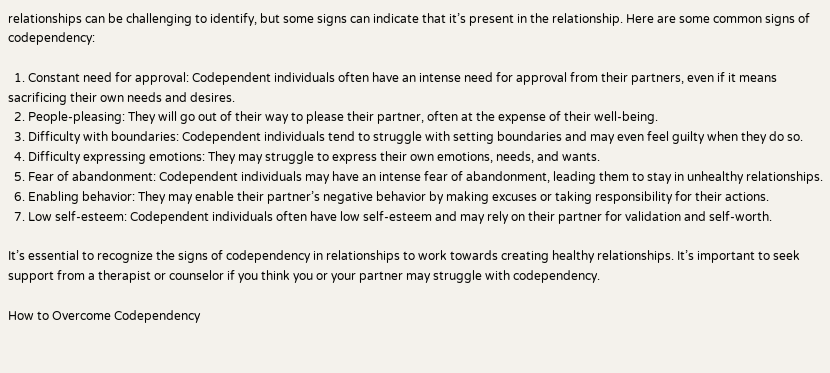relationships can be challenging to identify, but some signs can indicate that it’s present in the relationship. Here are some common signs of codependency:

  1. Constant need for approval: Codependent individuals often have an intense need for approval from their partners, even if it means sacrificing their own needs and desires.
  2. People-pleasing: They will go out of their way to please their partner, often at the expense of their well-being.
  3. Difficulty with boundaries: Codependent individuals tend to struggle with setting boundaries and may even feel guilty when they do so.
  4. Difficulty expressing emotions: They may struggle to express their own emotions, needs, and wants.
  5. Fear of abandonment: Codependent individuals may have an intense fear of abandonment, leading them to stay in unhealthy relationships.
  6. Enabling behavior: They may enable their partner’s negative behavior by making excuses or taking responsibility for their actions.
  7. Low self-esteem: Codependent individuals often have low self-esteem and may rely on their partner for validation and self-worth.

It’s essential to recognize the signs of codependency in relationships to work towards creating healthy relationships. It’s important to seek support from a therapist or counselor if you think you or your partner may struggle with codependency.

How to Overcome Codependency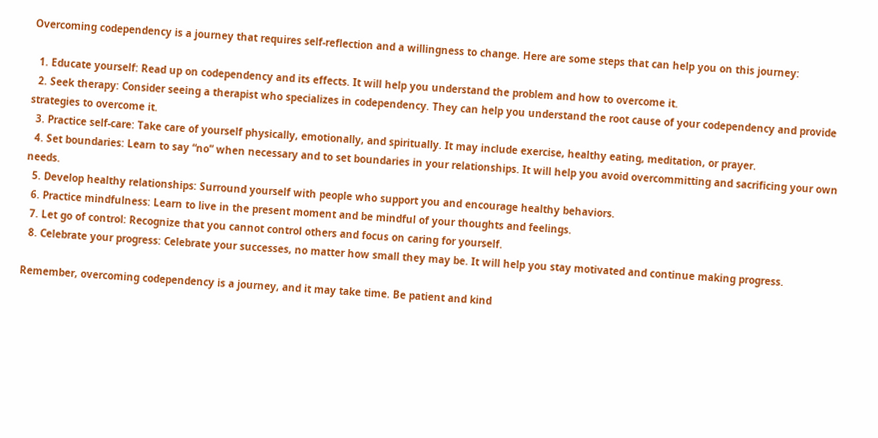Overcoming codependency is a journey that requires self-reflection and a willingness to change. Here are some steps that can help you on this journey:

  1. Educate yourself: Read up on codependency and its effects. It will help you understand the problem and how to overcome it.
  2. Seek therapy: Consider seeing a therapist who specializes in codependency. They can help you understand the root cause of your codependency and provide strategies to overcome it.
  3. Practice self-care: Take care of yourself physically, emotionally, and spiritually. It may include exercise, healthy eating, meditation, or prayer.
  4. Set boundaries: Learn to say “no” when necessary and to set boundaries in your relationships. It will help you avoid overcommitting and sacrificing your own needs.
  5. Develop healthy relationships: Surround yourself with people who support you and encourage healthy behaviors.
  6. Practice mindfulness: Learn to live in the present moment and be mindful of your thoughts and feelings.
  7. Let go of control: Recognize that you cannot control others and focus on caring for yourself.
  8. Celebrate your progress: Celebrate your successes, no matter how small they may be. It will help you stay motivated and continue making progress.

Remember, overcoming codependency is a journey, and it may take time. Be patient and kind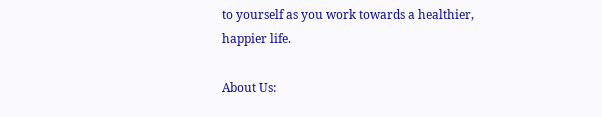to yourself as you work towards a healthier, happier life.

About Us: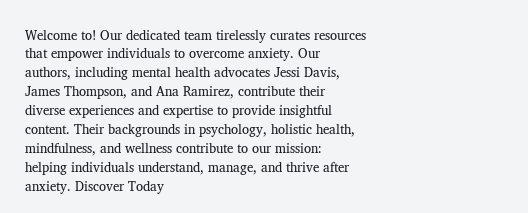Welcome to! Our dedicated team tirelessly curates resources that empower individuals to overcome anxiety. Our authors, including mental health advocates Jessi Davis, James Thompson, and Ana Ramirez, contribute their diverse experiences and expertise to provide insightful content. Their backgrounds in psychology, holistic health, mindfulness, and wellness contribute to our mission: helping individuals understand, manage, and thrive after anxiety. Discover Today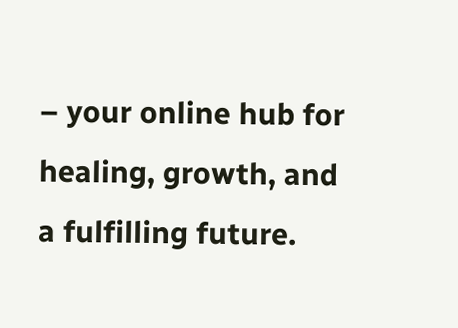– your online hub for healing, growth, and a fulfilling future.